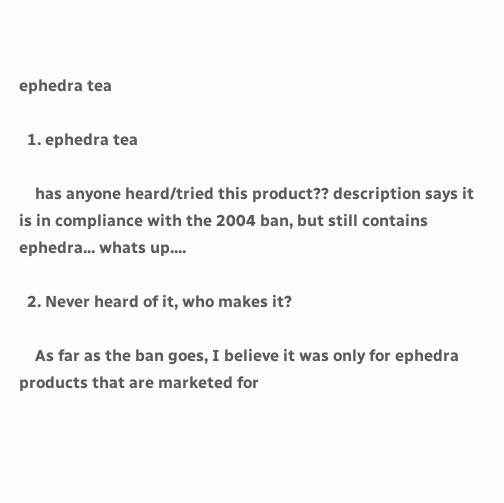ephedra tea

  1. ephedra tea

    has anyone heard/tried this product?? description says it is in compliance with the 2004 ban, but still contains ephedra... whats up....

  2. Never heard of it, who makes it?

    As far as the ban goes, I believe it was only for ephedra products that are marketed for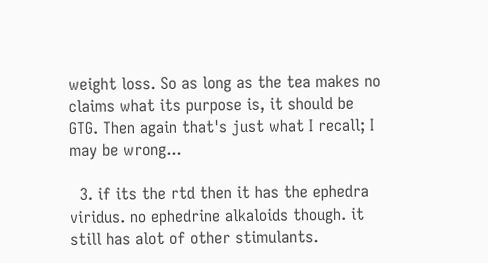weight loss. So as long as the tea makes no claims what its purpose is, it should be GTG. Then again that's just what I recall; I may be wrong...

  3. if its the rtd then it has the ephedra viridus. no ephedrine alkaloids though. it still has alot of other stimulants.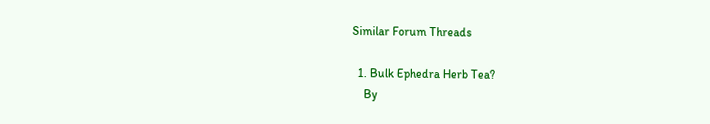Similar Forum Threads

  1. Bulk Ephedra Herb Tea?
    By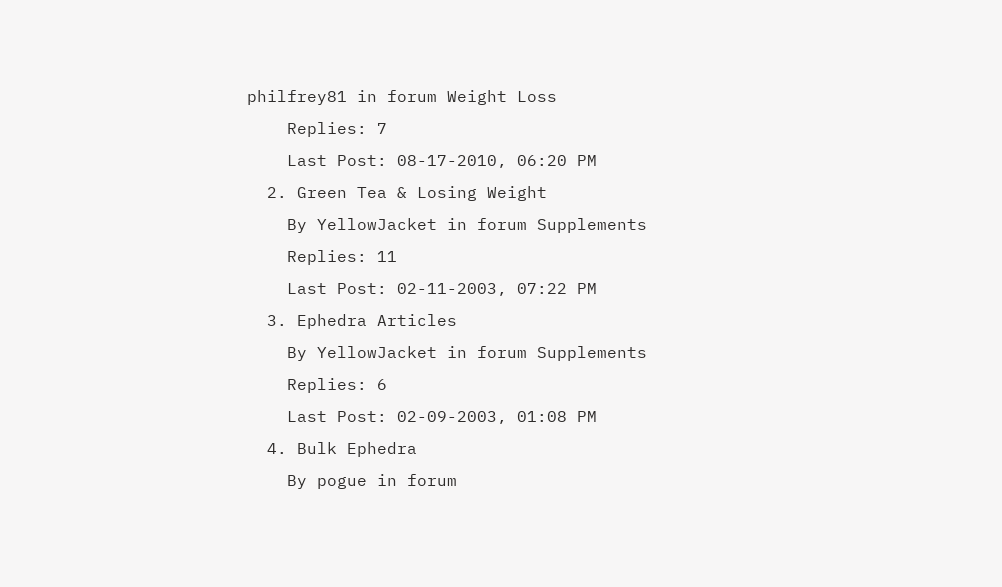philfrey81 in forum Weight Loss
    Replies: 7
    Last Post: 08-17-2010, 06:20 PM
  2. Green Tea & Losing Weight
    By YellowJacket in forum Supplements
    Replies: 11
    Last Post: 02-11-2003, 07:22 PM
  3. Ephedra Articles
    By YellowJacket in forum Supplements
    Replies: 6
    Last Post: 02-09-2003, 01:08 PM
  4. Bulk Ephedra
    By pogue in forum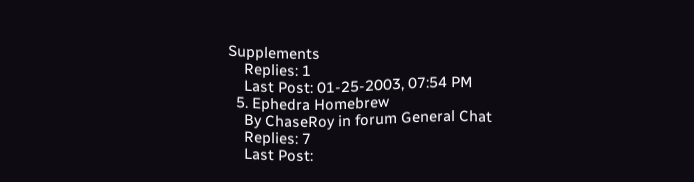Supplements
    Replies: 1
    Last Post: 01-25-2003, 07:54 PM
  5. Ephedra Homebrew
    By ChaseRoy in forum General Chat
    Replies: 7
    Last Post: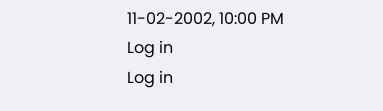11-02-2002, 10:00 PM
Log in
Log in